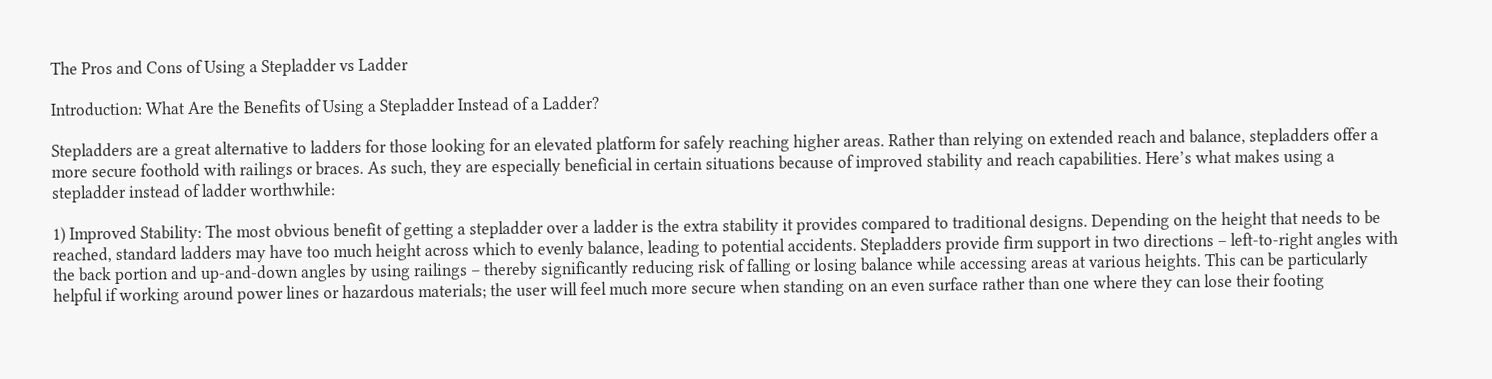The Pros and Cons of Using a Stepladder vs Ladder

Introduction: What Are the Benefits of Using a Stepladder Instead of a Ladder?

Stepladders are a great alternative to ladders for those looking for an elevated platform for safely reaching higher areas. Rather than relying on extended reach and balance, stepladders offer a more secure foothold with railings or braces. As such, they are especially beneficial in certain situations because of improved stability and reach capabilities. Here’s what makes using a stepladder instead of ladder worthwhile:

1) Improved Stability: The most obvious benefit of getting a stepladder over a ladder is the extra stability it provides compared to traditional designs. Depending on the height that needs to be reached, standard ladders may have too much height across which to evenly balance, leading to potential accidents. Stepladders provide firm support in two directions – left-to-right angles with the back portion and up-and-down angles by using railings – thereby significantly reducing risk of falling or losing balance while accessing areas at various heights. This can be particularly helpful if working around power lines or hazardous materials; the user will feel much more secure when standing on an even surface rather than one where they can lose their footing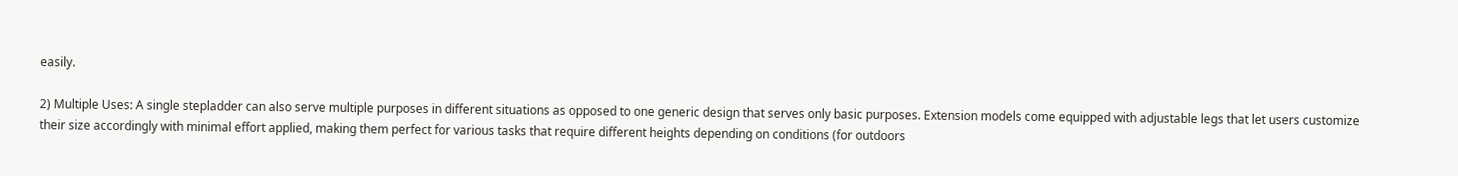easily.

2) Multiple Uses: A single stepladder can also serve multiple purposes in different situations as opposed to one generic design that serves only basic purposes. Extension models come equipped with adjustable legs that let users customize their size accordingly with minimal effort applied, making them perfect for various tasks that require different heights depending on conditions (for outdoors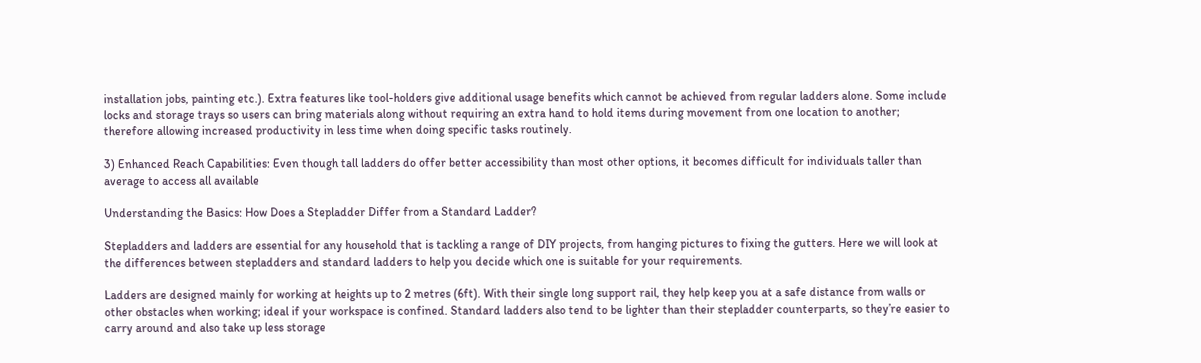installation jobs, painting etc.). Extra features like tool-holders give additional usage benefits which cannot be achieved from regular ladders alone. Some include locks and storage trays so users can bring materials along without requiring an extra hand to hold items during movement from one location to another; therefore allowing increased productivity in less time when doing specific tasks routinely.

3) Enhanced Reach Capabilities: Even though tall ladders do offer better accessibility than most other options, it becomes difficult for individuals taller than average to access all available

Understanding the Basics: How Does a Stepladder Differ from a Standard Ladder?

Stepladders and ladders are essential for any household that is tackling a range of DIY projects, from hanging pictures to fixing the gutters. Here we will look at the differences between stepladders and standard ladders to help you decide which one is suitable for your requirements.

Ladders are designed mainly for working at heights up to 2 metres (6ft). With their single long support rail, they help keep you at a safe distance from walls or other obstacles when working; ideal if your workspace is confined. Standard ladders also tend to be lighter than their stepladder counterparts, so they’re easier to carry around and also take up less storage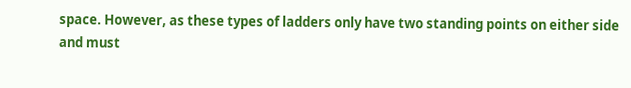space. However, as these types of ladders only have two standing points on either side and must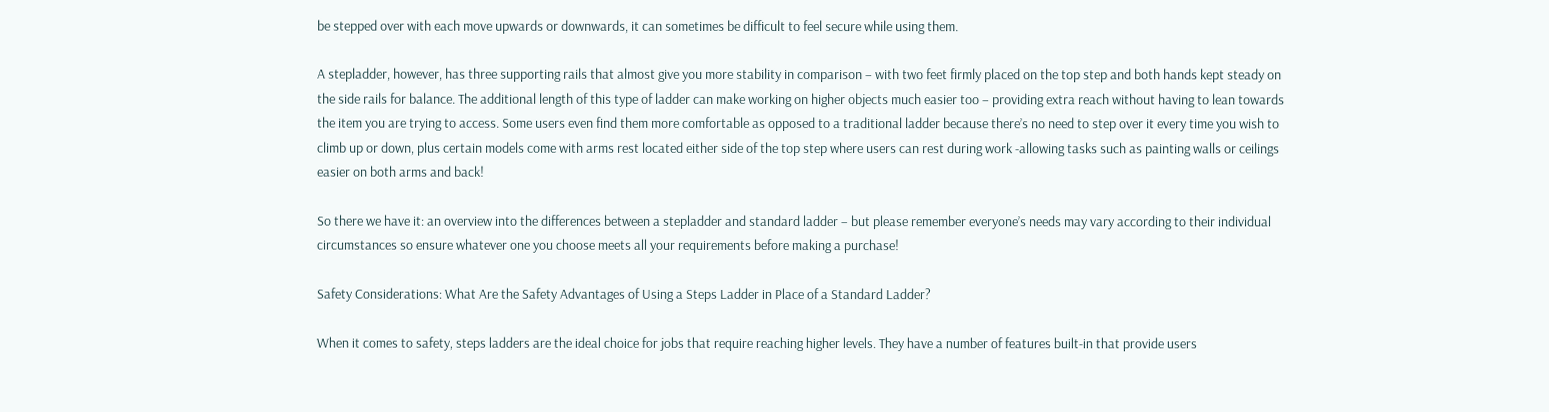be stepped over with each move upwards or downwards, it can sometimes be difficult to feel secure while using them.

A stepladder, however, has three supporting rails that almost give you more stability in comparison – with two feet firmly placed on the top step and both hands kept steady on the side rails for balance. The additional length of this type of ladder can make working on higher objects much easier too – providing extra reach without having to lean towards the item you are trying to access. Some users even find them more comfortable as opposed to a traditional ladder because there’s no need to step over it every time you wish to climb up or down, plus certain models come with arms rest located either side of the top step where users can rest during work -allowing tasks such as painting walls or ceilings easier on both arms and back!

So there we have it: an overview into the differences between a stepladder and standard ladder – but please remember everyone’s needs may vary according to their individual circumstances so ensure whatever one you choose meets all your requirements before making a purchase!

Safety Considerations: What Are the Safety Advantages of Using a Steps Ladder in Place of a Standard Ladder?

When it comes to safety, steps ladders are the ideal choice for jobs that require reaching higher levels. They have a number of features built-in that provide users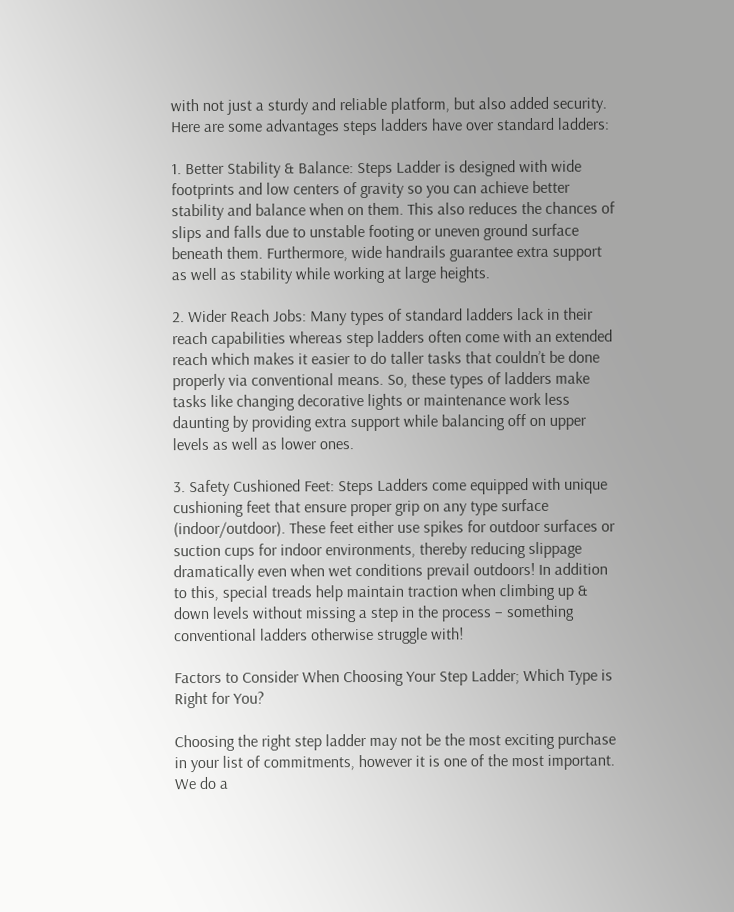with not just a sturdy and reliable platform, but also added security. Here are some advantages steps ladders have over standard ladders:

1. Better Stability & Balance: Steps Ladder is designed with wide footprints and low centers of gravity so you can achieve better stability and balance when on them. This also reduces the chances of slips and falls due to unstable footing or uneven ground surface beneath them. Furthermore, wide handrails guarantee extra support as well as stability while working at large heights.

2. Wider Reach Jobs: Many types of standard ladders lack in their reach capabilities whereas step ladders often come with an extended reach which makes it easier to do taller tasks that couldn’t be done properly via conventional means. So, these types of ladders make tasks like changing decorative lights or maintenance work less daunting by providing extra support while balancing off on upper levels as well as lower ones.

3. Safety Cushioned Feet: Steps Ladders come equipped with unique cushioning feet that ensure proper grip on any type surface (indoor/outdoor). These feet either use spikes for outdoor surfaces or suction cups for indoor environments, thereby reducing slippage dramatically even when wet conditions prevail outdoors! In addition to this, special treads help maintain traction when climbing up & down levels without missing a step in the process – something conventional ladders otherwise struggle with!

Factors to Consider When Choosing Your Step Ladder; Which Type is Right for You?

Choosing the right step ladder may not be the most exciting purchase in your list of commitments, however it is one of the most important. We do a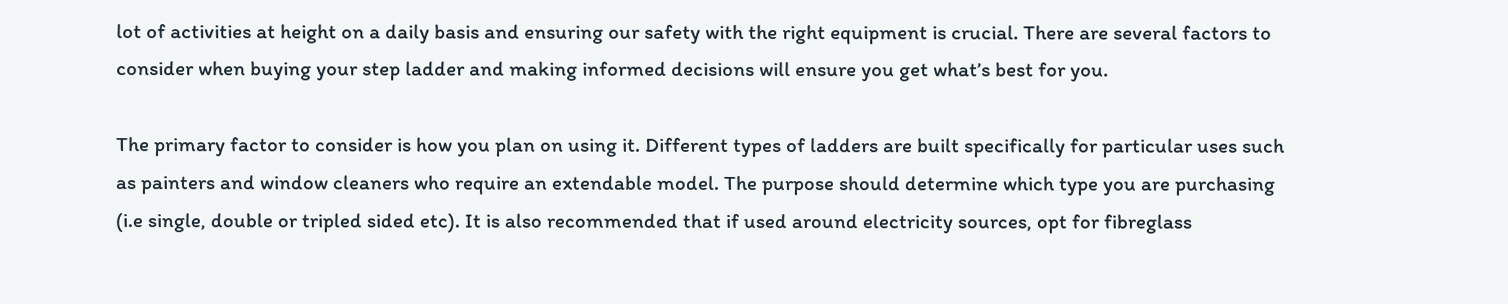lot of activities at height on a daily basis and ensuring our safety with the right equipment is crucial. There are several factors to consider when buying your step ladder and making informed decisions will ensure you get what’s best for you.

The primary factor to consider is how you plan on using it. Different types of ladders are built specifically for particular uses such as painters and window cleaners who require an extendable model. The purpose should determine which type you are purchasing (i.e single, double or tripled sided etc). It is also recommended that if used around electricity sources, opt for fibreglass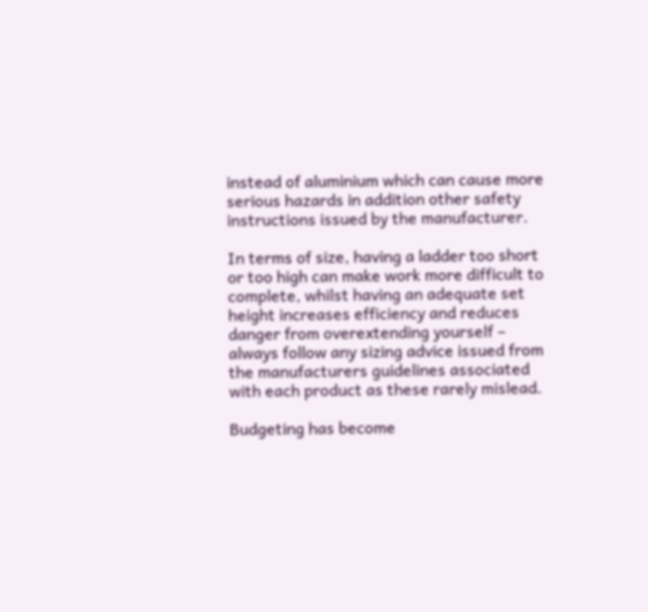instead of aluminium which can cause more serious hazards in addition other safety instructions issued by the manufacturer.

In terms of size, having a ladder too short or too high can make work more difficult to complete, whilst having an adequate set height increases efficiency and reduces danger from overextending yourself – always follow any sizing advice issued from the manufacturers guidelines associated with each product as these rarely mislead.

Budgeting has become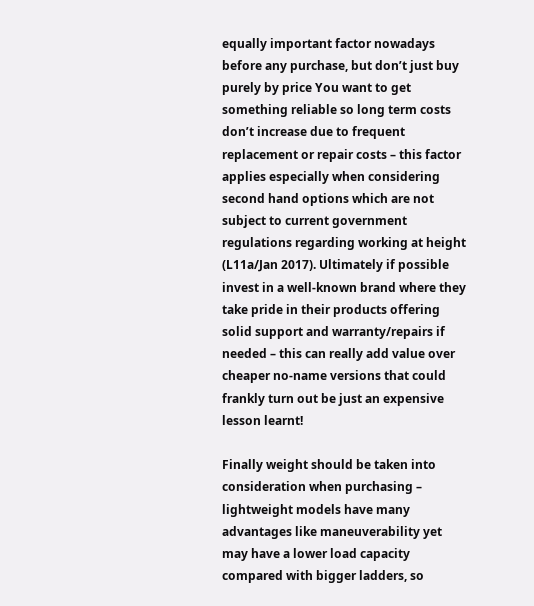equally important factor nowadays before any purchase, but don’t just buy purely by price You want to get something reliable so long term costs don’t increase due to frequent replacement or repair costs – this factor applies especially when considering second hand options which are not subject to current government regulations regarding working at height (L11a/Jan 2017). Ultimately if possible invest in a well-known brand where they take pride in their products offering solid support and warranty/repairs if needed – this can really add value over cheaper no-name versions that could frankly turn out be just an expensive lesson learnt!

Finally weight should be taken into consideration when purchasing – lightweight models have many advantages like maneuverability yet may have a lower load capacity compared with bigger ladders, so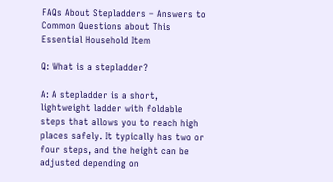FAQs About Stepladders – Answers to Common Questions about This Essential Household Item

Q: What is a stepladder?

A: A stepladder is a short, lightweight ladder with foldable steps that allows you to reach high places safely. It typically has two or four steps, and the height can be adjusted depending on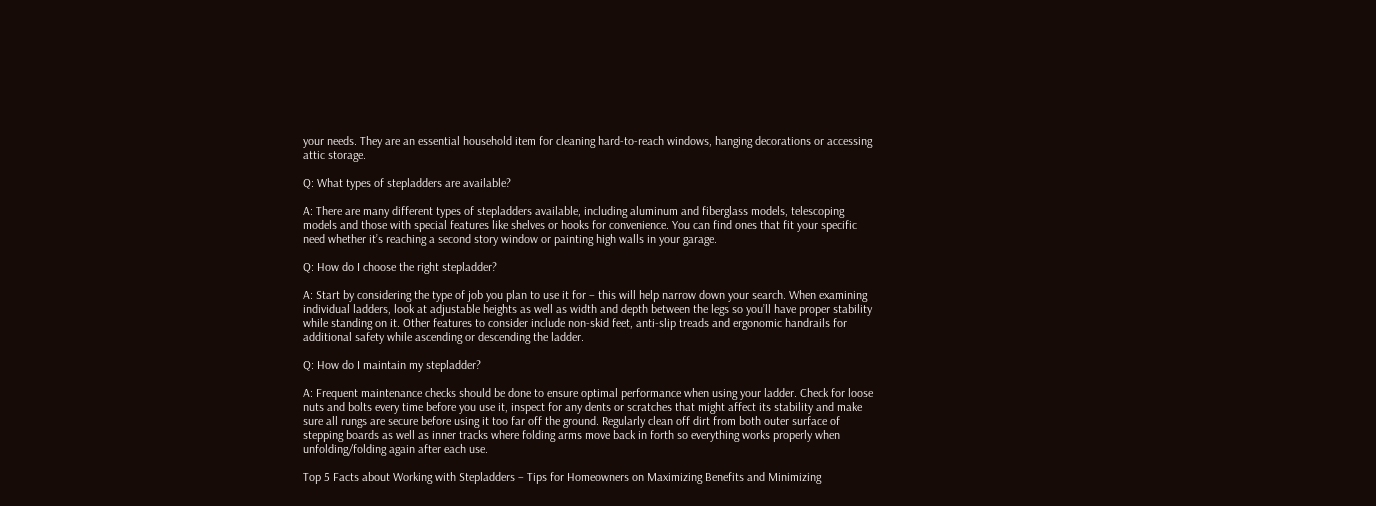your needs. They are an essential household item for cleaning hard-to-reach windows, hanging decorations or accessing attic storage.

Q: What types of stepladders are available?

A: There are many different types of stepladders available, including aluminum and fiberglass models, telescoping models and those with special features like shelves or hooks for convenience. You can find ones that fit your specific need whether it’s reaching a second story window or painting high walls in your garage.

Q: How do I choose the right stepladder?

A: Start by considering the type of job you plan to use it for – this will help narrow down your search. When examining individual ladders, look at adjustable heights as well as width and depth between the legs so you’ll have proper stability while standing on it. Other features to consider include non-skid feet, anti-slip treads and ergonomic handrails for additional safety while ascending or descending the ladder.

Q: How do I maintain my stepladder?

A: Frequent maintenance checks should be done to ensure optimal performance when using your ladder. Check for loose nuts and bolts every time before you use it, inspect for any dents or scratches that might affect its stability and make sure all rungs are secure before using it too far off the ground. Regularly clean off dirt from both outer surface of stepping boards as well as inner tracks where folding arms move back in forth so everything works properly when unfolding/folding again after each use.

Top 5 Facts about Working with Stepladders – Tips for Homeowners on Maximizing Benefits and Minimizing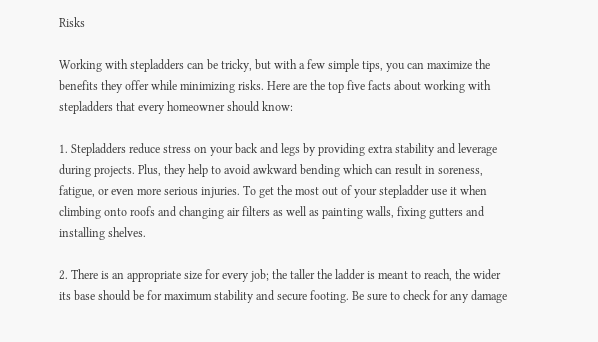Risks

Working with stepladders can be tricky, but with a few simple tips, you can maximize the benefits they offer while minimizing risks. Here are the top five facts about working with stepladders that every homeowner should know:

1. Stepladders reduce stress on your back and legs by providing extra stability and leverage during projects. Plus, they help to avoid awkward bending which can result in soreness, fatigue, or even more serious injuries. To get the most out of your stepladder use it when climbing onto roofs and changing air filters as well as painting walls, fixing gutters and installing shelves.

2. There is an appropriate size for every job; the taller the ladder is meant to reach, the wider its base should be for maximum stability and secure footing. Be sure to check for any damage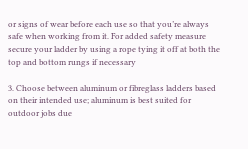or signs of wear before each use so that you’re always safe when working from it. For added safety measure secure your ladder by using a rope tying it off at both the top and bottom rungs if necessary

3. Choose between aluminum or fibreglass ladders based on their intended use; aluminum is best suited for outdoor jobs due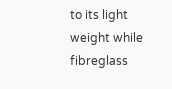to its light weight while fibreglass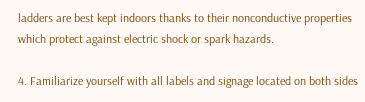ladders are best kept indoors thanks to their nonconductive properties which protect against electric shock or spark hazards.

4. Familiarize yourself with all labels and signage located on both sides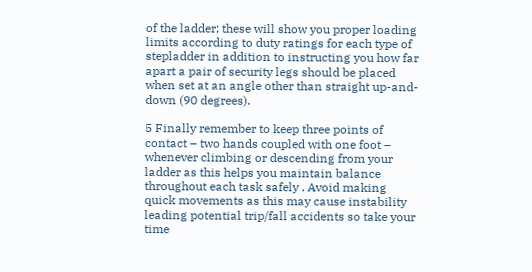of the ladder; these will show you proper loading limits according to duty ratings for each type of stepladder in addition to instructing you how far apart a pair of security legs should be placed when set at an angle other than straight up-and-down (90 degrees).

5 Finally remember to keep three points of contact – two hands coupled with one foot – whenever climbing or descending from your ladder as this helps you maintain balance throughout each task safely . Avoid making quick movements as this may cause instability leading potential trip/fall accidents so take your time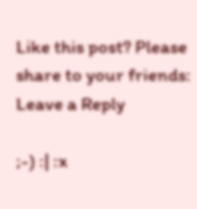Like this post? Please share to your friends:
Leave a Reply

;-) :| :x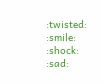:twisted: :smile: :shock: :sad: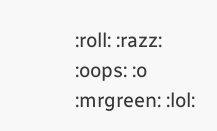:roll: :razz: :oops: :o :mrgreen: :lol: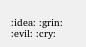:idea: :grin: :evil: :cry: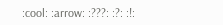:cool: :arrow: :???: :?: :!: